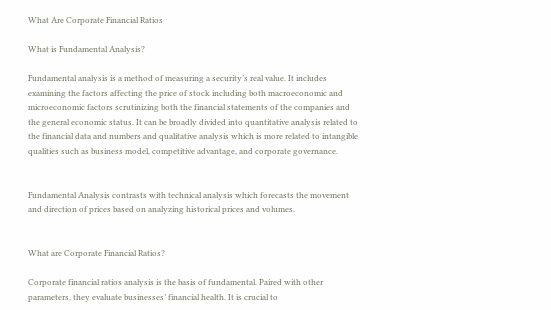What Are Corporate Financial Ratios

What is Fundamental Analysis?

Fundamental analysis is a method of measuring a security’s real value. It includes examining the factors affecting the price of stock including both macroeconomic and microeconomic factors scrutinizing both the financial statements of the companies and the general economic status. It can be broadly divided into quantitative analysis related to the financial data and numbers and qualitative analysis which is more related to intangible qualities such as business model, competitive advantage, and corporate governance.


Fundamental Analysis contrasts with technical analysis which forecasts the movement and direction of prices based on analyzing historical prices and volumes.


What are Corporate Financial Ratios?

Corporate financial ratios analysis is the basis of fundamental. Paired with other parameters, they evaluate businesses’ financial health. It is crucial to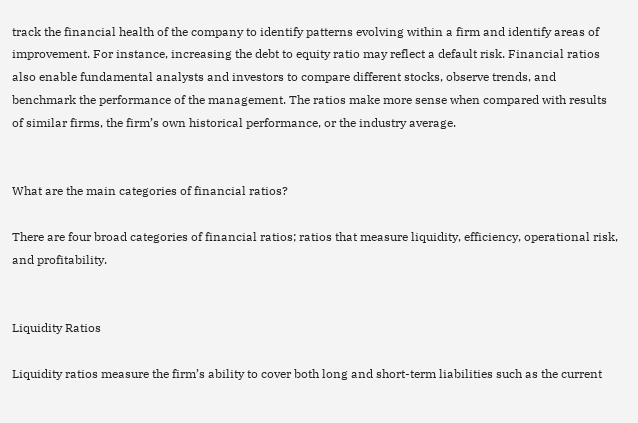track the financial health of the company to identify patterns evolving within a firm and identify areas of improvement. For instance, increasing the debt to equity ratio may reflect a default risk. Financial ratios also enable fundamental analysts and investors to compare different stocks, observe trends, and benchmark the performance of the management. The ratios make more sense when compared with results of similar firms, the firm’s own historical performance, or the industry average.


What are the main categories of financial ratios?

There are four broad categories of financial ratios; ratios that measure liquidity, efficiency, operational risk, and profitability.


Liquidity Ratios

Liquidity ratios measure the firm’s ability to cover both long and short-term liabilities such as the current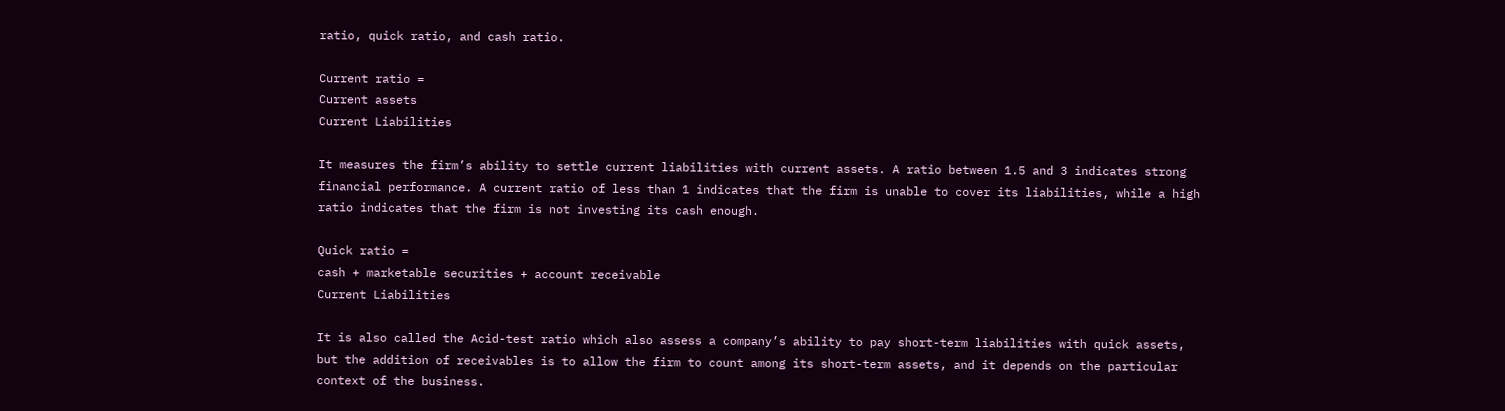ratio, quick ratio, and cash ratio.

Current ratio =
Current assets
Current Liabilities

It measures the firm’s ability to settle current liabilities with current assets. A ratio between 1.5 and 3 indicates strong financial performance. A current ratio of less than 1 indicates that the firm is unable to cover its liabilities, while a high ratio indicates that the firm is not investing its cash enough.

Quick ratio =
cash + marketable securities + account receivable
Current Liabilities

It is also called the Acid-test ratio which also assess a company’s ability to pay short-term liabilities with quick assets, but the addition of receivables is to allow the firm to count among its short-term assets, and it depends on the particular context of the business.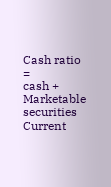Cash ratio =
cash + Marketable securities
Current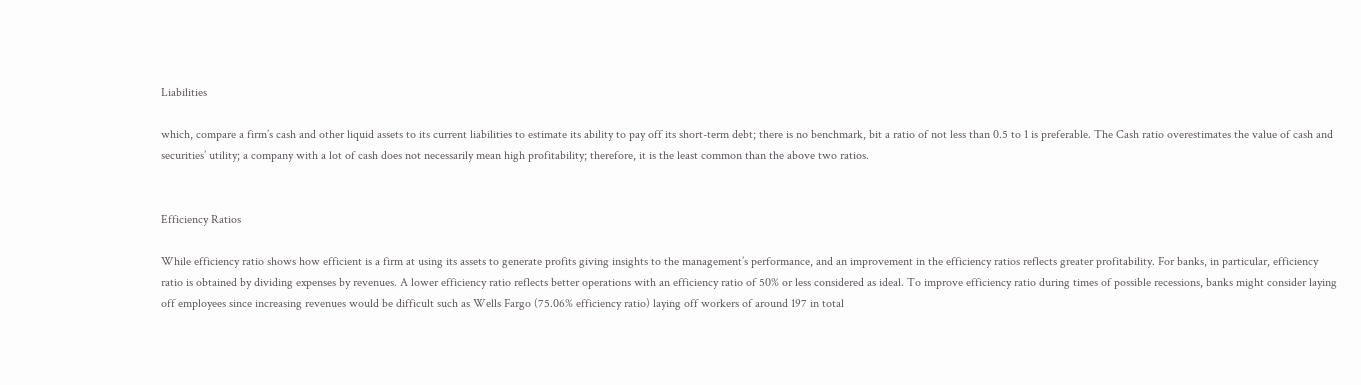Liabilities

which, compare a firm’s cash and other liquid assets to its current liabilities to estimate its ability to pay off its short-term debt; there is no benchmark, bit a ratio of not less than 0.5 to 1 is preferable. The Cash ratio overestimates the value of cash and securities’ utility; a company with a lot of cash does not necessarily mean high profitability; therefore, it is the least common than the above two ratios.


Efficiency Ratios

While efficiency ratio shows how efficient is a firm at using its assets to generate profits giving insights to the management’s performance, and an improvement in the efficiency ratios reflects greater profitability. For banks, in particular, efficiency ratio is obtained by dividing expenses by revenues. A lower efficiency ratio reflects better operations with an efficiency ratio of 50% or less considered as ideal. To improve efficiency ratio during times of possible recessions, banks might consider laying off employees since increasing revenues would be difficult such as Wells Fargo (75.06% efficiency ratio) laying off workers of around 197 in total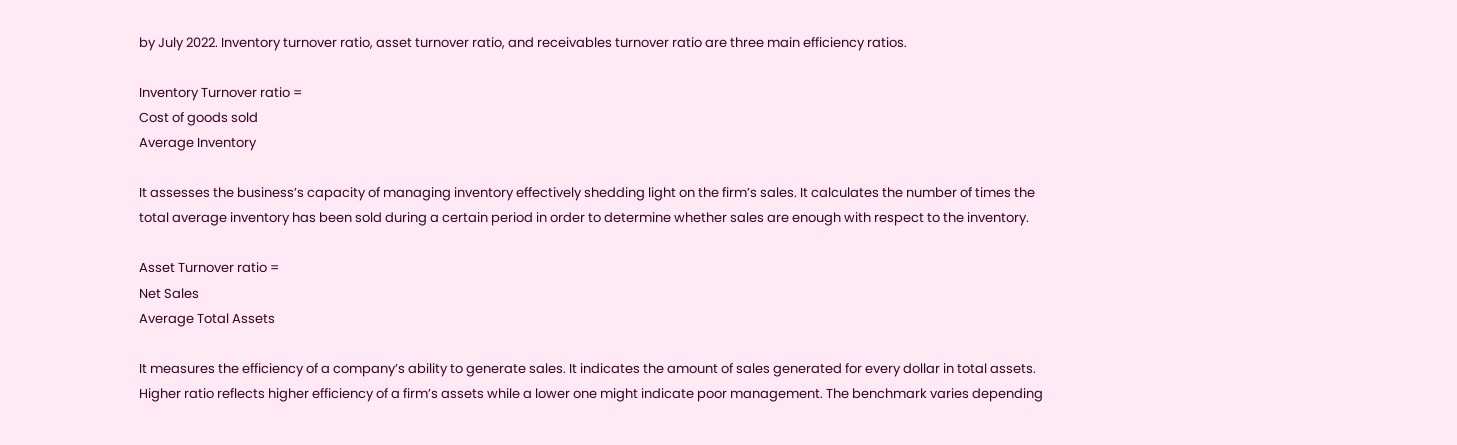by July 2022. Inventory turnover ratio, asset turnover ratio, and receivables turnover ratio are three main efficiency ratios.

Inventory Turnover ratio =
Cost of goods sold
Average Inventory

It assesses the business’s capacity of managing inventory effectively shedding light on the firm’s sales. It calculates the number of times the total average inventory has been sold during a certain period in order to determine whether sales are enough with respect to the inventory.

Asset Turnover ratio =
Net Sales
Average Total Assets

It measures the efficiency of a company’s ability to generate sales. It indicates the amount of sales generated for every dollar in total assets. Higher ratio reflects higher efficiency of a firm’s assets while a lower one might indicate poor management. The benchmark varies depending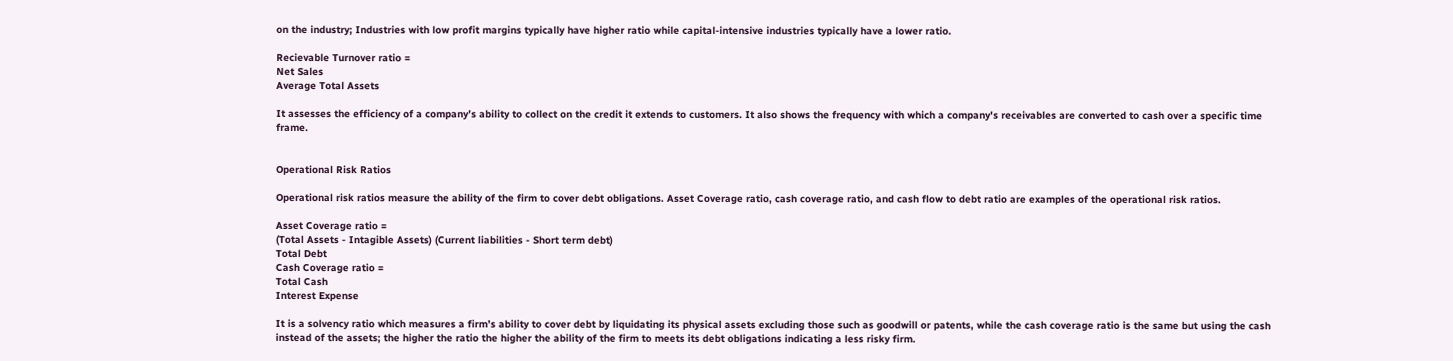on the industry; Industries with low profit margins typically have higher ratio while capital-intensive industries typically have a lower ratio.

Recievable Turnover ratio =
Net Sales
Average Total Assets

It assesses the efficiency of a company’s ability to collect on the credit it extends to customers. It also shows the frequency with which a company's receivables are converted to cash over a specific time frame.


Operational Risk Ratios

Operational risk ratios measure the ability of the firm to cover debt obligations. Asset Coverage ratio, cash coverage ratio, and cash flow to debt ratio are examples of the operational risk ratios.

Asset Coverage ratio =
(Total Assets - Intagible Assets) (Current liabilities - Short term debt)
Total Debt
Cash Coverage ratio =
Total Cash
Interest Expense

It is a solvency ratio which measures a firm’s ability to cover debt by liquidating its physical assets excluding those such as goodwill or patents, while the cash coverage ratio is the same but using the cash instead of the assets; the higher the ratio the higher the ability of the firm to meets its debt obligations indicating a less risky firm.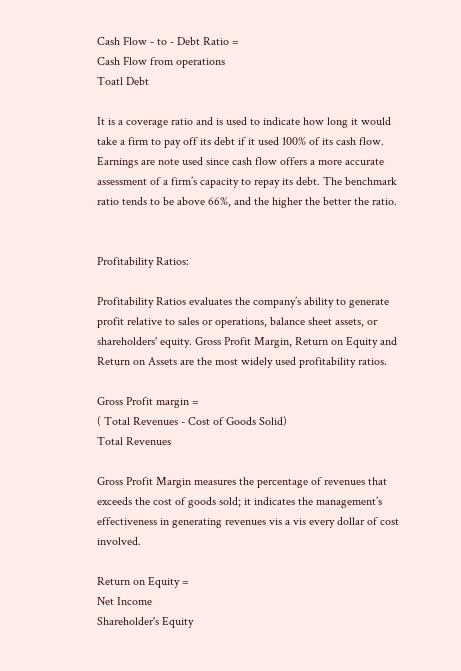Cash Flow - to - Debt Ratio =
Cash Flow from operations
Toatl Debt

It is a coverage ratio and is used to indicate how long it would take a firm to pay off its debt if it used 100% of its cash flow. Earnings are note used since cash flow offers a more accurate assessment of a firm’s capacity to repay its debt. The benchmark ratio tends to be above 66%, and the higher the better the ratio.


Profitability Ratios:

Profitability Ratios evaluates the company’s ability to generate profit relative to sales or operations, balance sheet assets, or shareholders' equity. Gross Profit Margin, Return on Equity and Return on Assets are the most widely used profitability ratios.

Gross Profit margin =
( Total Revenues - Cost of Goods Solid)
Total Revenues

Gross Profit Margin measures the percentage of revenues that exceeds the cost of goods sold; it indicates the management’s effectiveness in generating revenues vis a vis every dollar of cost involved.

Return on Equity =
Net Income
Shareholder's Equity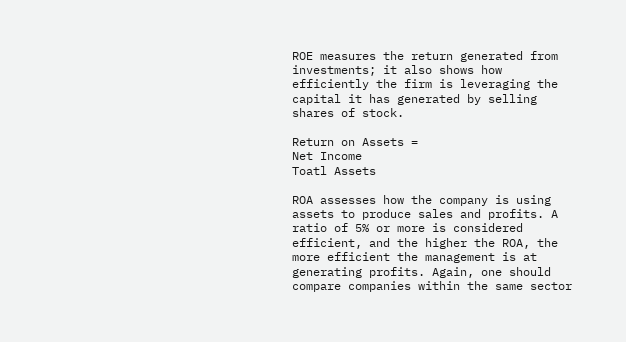ROE measures the return generated from investments; it also shows how efficiently the firm is leveraging the capital it has generated by selling shares of stock.

Return on Assets =
Net Income
Toatl Assets

ROA assesses how the company is using assets to produce sales and profits. A ratio of 5% or more is considered efficient, and the higher the ROA, the more efficient the management is at generating profits. Again, one should compare companies within the same sector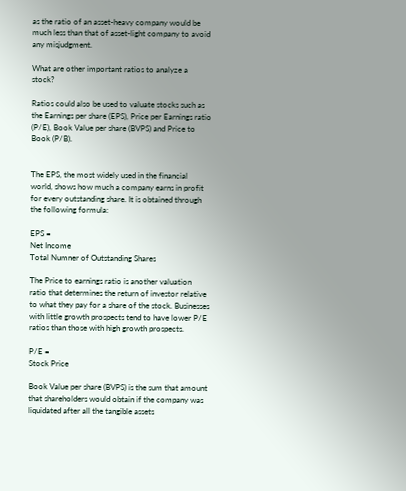as the ratio of an asset-heavy company would be much less than that of asset-light company to avoid any misjudgment.

What are other important ratios to analyze a stock?

Ratios could also be used to valuate stocks such as the Earnings per share (EPS), Price per Earnings ratio (P/E), Book Value per share (BVPS) and Price to Book (P/B).


The EPS, the most widely used in the financial world, shows how much a company earns in profit for every outstanding share. It is obtained through the following formula:

EPS =
Net Income
Total Numner of Outstanding Shares

The Price to earnings ratio is another valuation ratio that determines the return of investor relative to what they pay for a share of the stock. Businesses with little growth prospects tend to have lower P/E ratios than those with high growth prospects.

P/E =
Stock Price

Book Value per share (BVPS) is the sum that amount that shareholders would obtain if the company was liquidated after all the tangible assets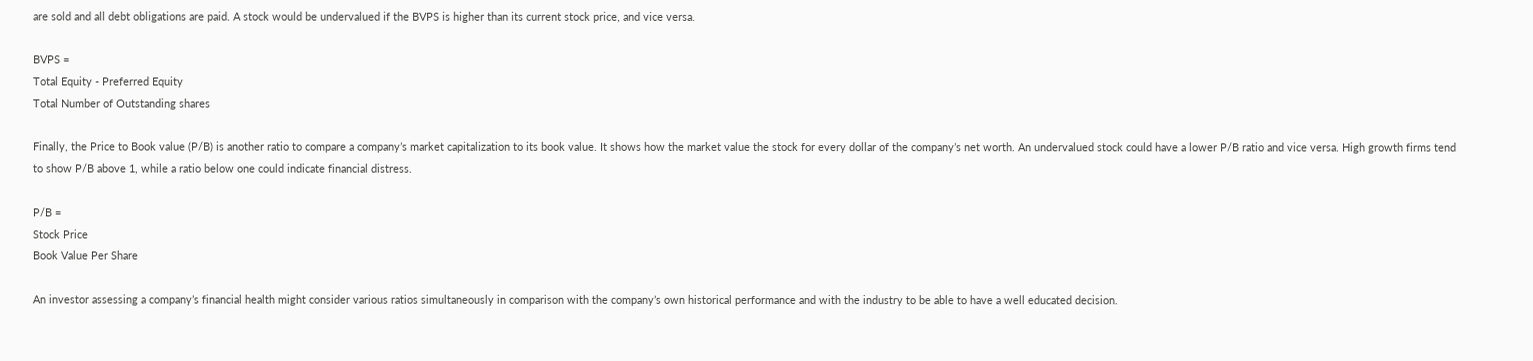are sold and all debt obligations are paid. A stock would be undervalued if the BVPS is higher than its current stock price, and vice versa.

BVPS =
Total Equity - Preferred Equity
Total Number of Outstanding shares

Finally, the Price to Book value (P/B) is another ratio to compare a company’s market capitalization to its book value. It shows how the market value the stock for every dollar of the company’s net worth. An undervalued stock could have a lower P/B ratio and vice versa. High growth firms tend to show P/B above 1, while a ratio below one could indicate financial distress.

P/B =
Stock Price
Book Value Per Share

An investor assessing a company’s financial health might consider various ratios simultaneously in comparison with the company’s own historical performance and with the industry to be able to have a well educated decision.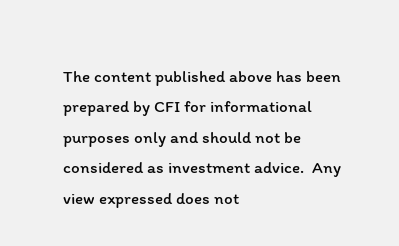The content published above has been prepared by CFI for informational purposes only and should not be considered as investment advice.  Any view expressed does not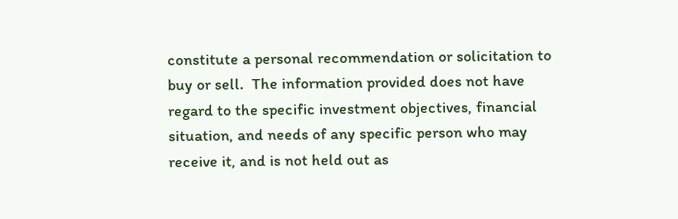constitute a personal recommendation or solicitation to buy or sell.  The information provided does not have regard to the specific investment objectives, financial situation, and needs of any specific person who may receive it, and is not held out as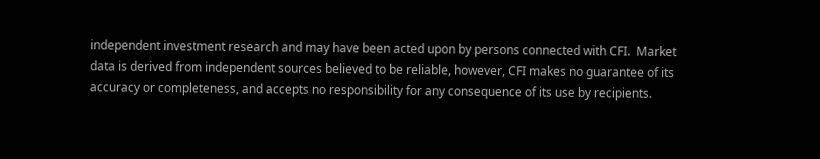independent investment research and may have been acted upon by persons connected with CFI.  Market data is derived from independent sources believed to be reliable, however, CFI makes no guarantee of its accuracy or completeness, and accepts no responsibility for any consequence of its use by recipients.